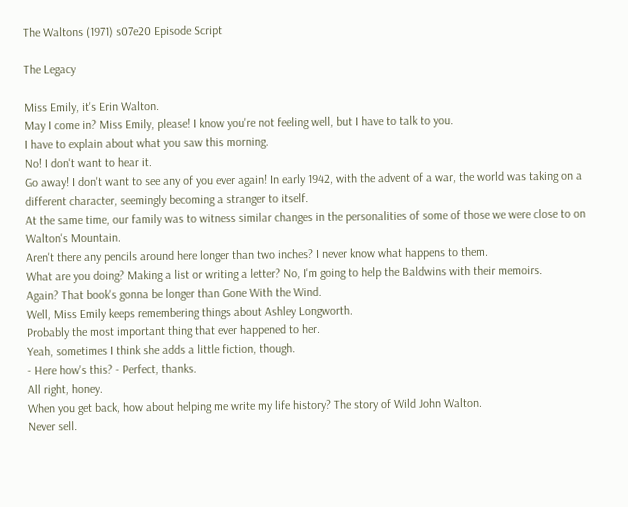The Waltons (1971) s07e20 Episode Script

The Legacy

Miss Emily, it's Erin Walton.
May I come in? Miss Emily, please! I know you're not feeling well, but I have to talk to you.
I have to explain about what you saw this morning.
No! I don't want to hear it.
Go away! I don't want to see any of you ever again! In early 1942, with the advent of a war, the world was taking on a different character, seemingly becoming a stranger to itself.
At the same time, our family was to witness similar changes in the personalities of some of those we were close to on Walton's Mountain.
Aren't there any pencils around here longer than two inches? I never know what happens to them.
What are you doing? Making a list or writing a letter? No, I'm going to help the Baldwins with their memoirs.
Again? That book's gonna be longer than Gone With the Wind.
Well, Miss Emily keeps remembering things about Ashley Longworth.
Probably the most important thing that ever happened to her.
Yeah, sometimes I think she adds a little fiction, though.
- Here how's this? - Perfect, thanks.
All right, honey.
When you get back, how about helping me write my life history? The story of Wild John Walton.
Never sell.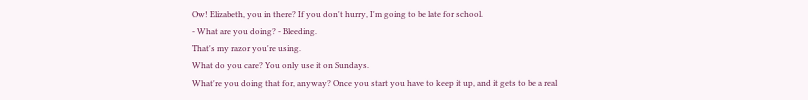Ow! Elizabeth, you in there? If you don't hurry, I'm going to be late for school.
- What are you doing? - Bleeding.
That's my razor you're using.
What do you care? You only use it on Sundays.
What're you doing that for, anyway? Once you start you have to keep it up, and it gets to be a real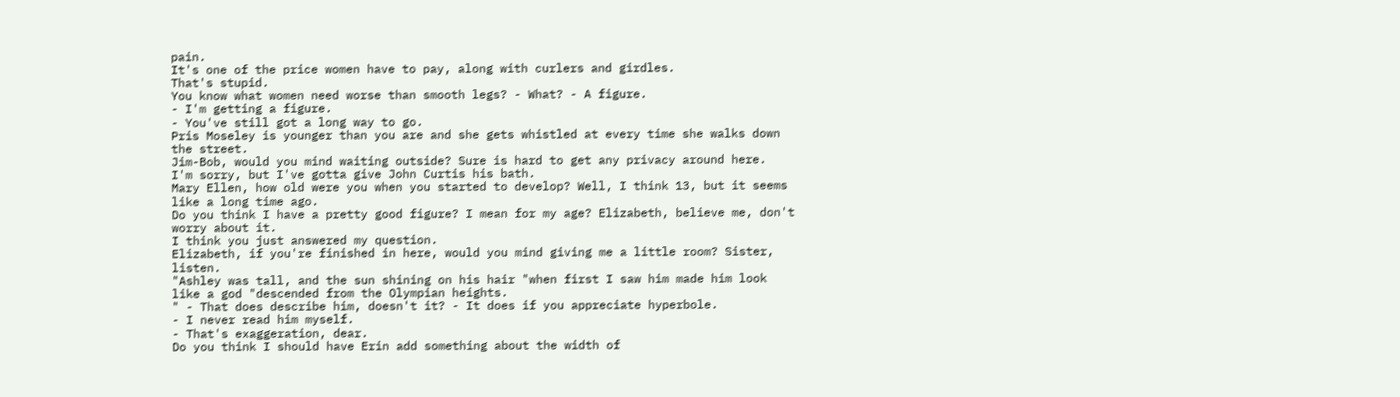pain.
It's one of the price women have to pay, along with curlers and girdles.
That's stupid.
You know what women need worse than smooth legs? - What? - A figure.
- I'm getting a figure.
- You've still got a long way to go.
Pris Moseley is younger than you are and she gets whistled at every time she walks down the street.
Jim-Bob, would you mind waiting outside? Sure is hard to get any privacy around here.
I'm sorry, but I've gotta give John Curtis his bath.
Mary Ellen, how old were you when you started to develop? Well, I think 13, but it seems like a long time ago.
Do you think I have a pretty good figure? I mean for my age? Elizabeth, believe me, don't worry about it.
I think you just answered my question.
Elizabeth, if you're finished in here, would you mind giving me a little room? Sister, listen.
"Ashley was tall, and the sun shining on his hair "when first I saw him made him look like a god "descended from the Olympian heights.
" - That does describe him, doesn't it? - It does if you appreciate hyperbole.
- I never read him myself.
- That's exaggeration, dear.
Do you think I should have Erin add something about the width of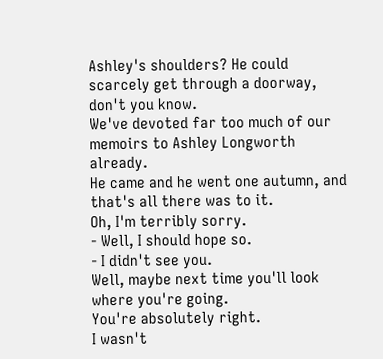Ashley's shoulders? He could scarcely get through a doorway, don't you know.
We've devoted far too much of our memoirs to Ashley Longworth already.
He came and he went one autumn, and that's all there was to it.
Oh, I'm terribly sorry.
- Well, I should hope so.
- I didn't see you.
Well, maybe next time you'll look where you're going.
You're absolutely right.
I wasn't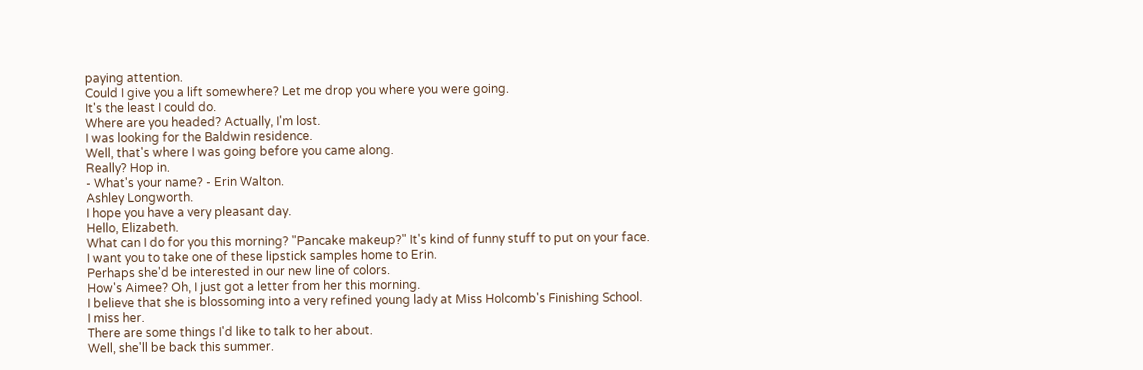paying attention.
Could I give you a lift somewhere? Let me drop you where you were going.
It's the least I could do.
Where are you headed? Actually, I'm lost.
I was looking for the Baldwin residence.
Well, that's where I was going before you came along.
Really? Hop in.
- What's your name? - Erin Walton.
Ashley Longworth.
I hope you have a very pleasant day.
Hello, Elizabeth.
What can I do for you this morning? "Pancake makeup?" It's kind of funny stuff to put on your face.
I want you to take one of these lipstick samples home to Erin.
Perhaps she'd be interested in our new line of colors.
How's Aimee? Oh, I just got a letter from her this morning.
I believe that she is blossoming into a very refined young lady at Miss Holcomb's Finishing School.
I miss her.
There are some things I'd like to talk to her about.
Well, she'll be back this summer.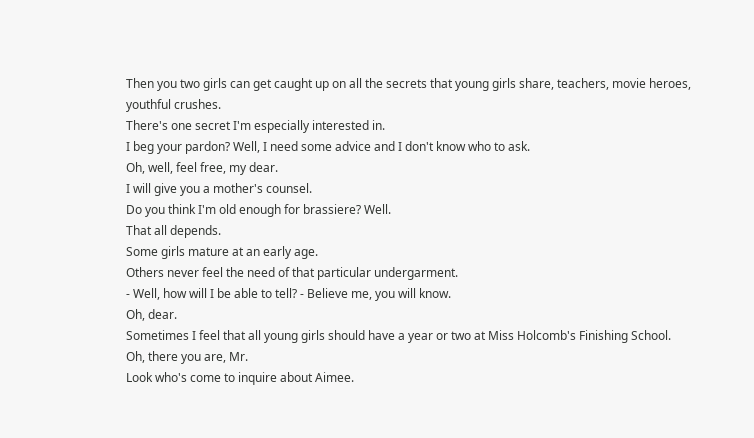Then you two girls can get caught up on all the secrets that young girls share, teachers, movie heroes, youthful crushes.
There's one secret I'm especially interested in.
I beg your pardon? Well, I need some advice and I don't know who to ask.
Oh, well, feel free, my dear.
I will give you a mother's counsel.
Do you think I'm old enough for brassiere? Well.
That all depends.
Some girls mature at an early age.
Others never feel the need of that particular undergarment.
- Well, how will I be able to tell? - Believe me, you will know.
Oh, dear.
Sometimes I feel that all young girls should have a year or two at Miss Holcomb's Finishing School.
Oh, there you are, Mr.
Look who's come to inquire about Aimee.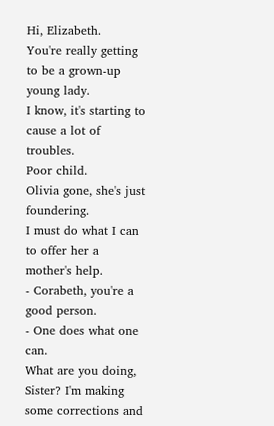Hi, Elizabeth.
You're really getting to be a grown-up young lady.
I know, it's starting to cause a lot of troubles.
Poor child.
Olivia gone, she's just foundering.
I must do what I can to offer her a mother's help.
- Corabeth, you're a good person.
- One does what one can.
What are you doing, Sister? I'm making some corrections and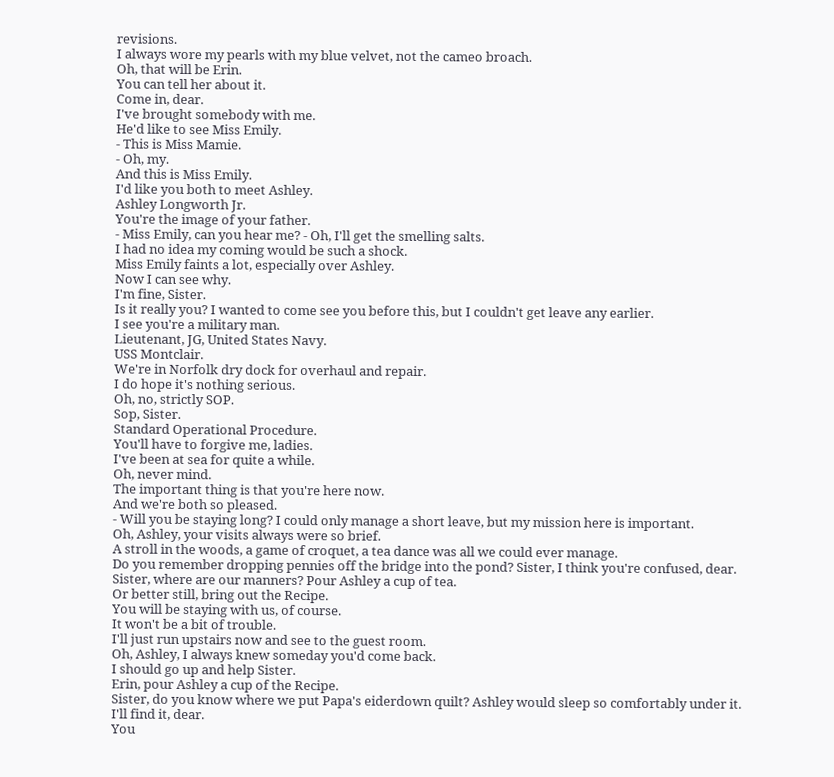revisions.
I always wore my pearls with my blue velvet, not the cameo broach.
Oh, that will be Erin.
You can tell her about it.
Come in, dear.
I've brought somebody with me.
He'd like to see Miss Emily.
- This is Miss Mamie.
- Oh, my.
And this is Miss Emily.
I'd like you both to meet Ashley.
Ashley Longworth Jr.
You're the image of your father.
- Miss Emily, can you hear me? - Oh, I'll get the smelling salts.
I had no idea my coming would be such a shock.
Miss Emily faints a lot, especially over Ashley.
Now I can see why.
I'm fine, Sister.
Is it really you? I wanted to come see you before this, but I couldn't get leave any earlier.
I see you're a military man.
Lieutenant, JG, United States Navy.
USS Montclair.
We're in Norfolk dry dock for overhaul and repair.
I do hope it's nothing serious.
Oh, no, strictly SOP.
Sop, Sister.
Standard Operational Procedure.
You'll have to forgive me, ladies.
I've been at sea for quite a while.
Oh, never mind.
The important thing is that you're here now.
And we're both so pleased.
- Will you be staying long? I could only manage a short leave, but my mission here is important.
Oh, Ashley, your visits always were so brief.
A stroll in the woods, a game of croquet, a tea dance was all we could ever manage.
Do you remember dropping pennies off the bridge into the pond? Sister, I think you're confused, dear.
Sister, where are our manners? Pour Ashley a cup of tea.
Or better still, bring out the Recipe.
You will be staying with us, of course.
It won't be a bit of trouble.
I'll just run upstairs now and see to the guest room.
Oh, Ashley, I always knew someday you'd come back.
I should go up and help Sister.
Erin, pour Ashley a cup of the Recipe.
Sister, do you know where we put Papa's eiderdown quilt? Ashley would sleep so comfortably under it.
I'll find it, dear.
You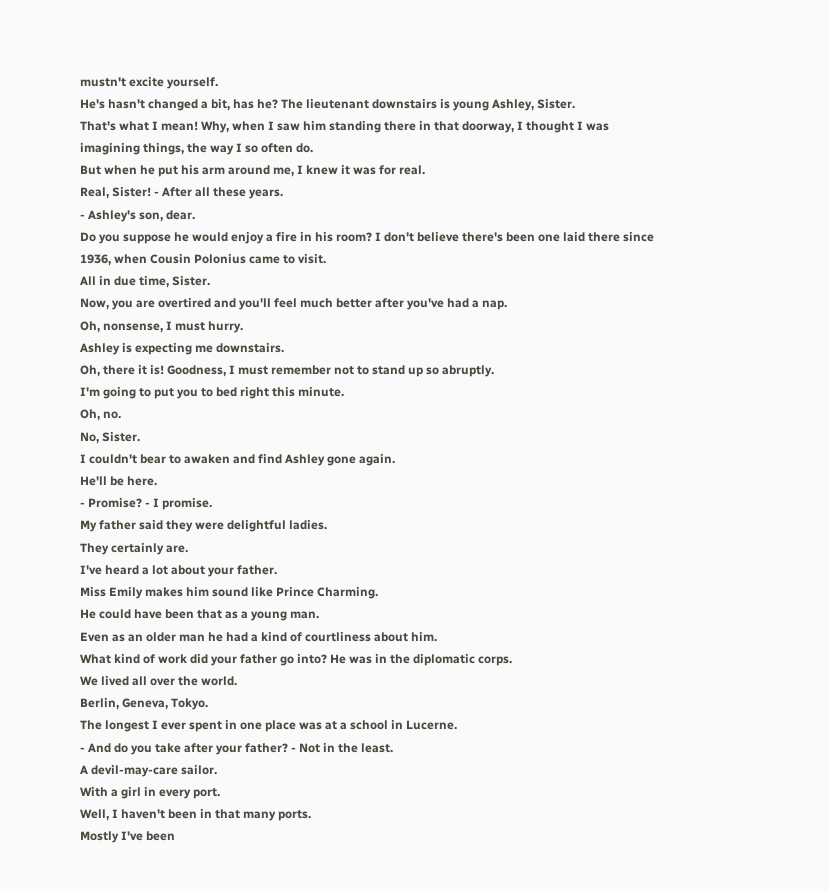mustn't excite yourself.
He's hasn't changed a bit, has he? The lieutenant downstairs is young Ashley, Sister.
That's what I mean! Why, when I saw him standing there in that doorway, I thought I was imagining things, the way I so often do.
But when he put his arm around me, I knew it was for real.
Real, Sister! - After all these years.
- Ashley's son, dear.
Do you suppose he would enjoy a fire in his room? I don't believe there's been one laid there since 1936, when Cousin Polonius came to visit.
All in due time, Sister.
Now, you are overtired and you'll feel much better after you've had a nap.
Oh, nonsense, I must hurry.
Ashley is expecting me downstairs.
Oh, there it is! Goodness, I must remember not to stand up so abruptly.
I'm going to put you to bed right this minute.
Oh, no.
No, Sister.
I couldn't bear to awaken and find Ashley gone again.
He'll be here.
- Promise? - I promise.
My father said they were delightful ladies.
They certainly are.
I've heard a lot about your father.
Miss Emily makes him sound like Prince Charming.
He could have been that as a young man.
Even as an older man he had a kind of courtliness about him.
What kind of work did your father go into? He was in the diplomatic corps.
We lived all over the world.
Berlin, Geneva, Tokyo.
The longest I ever spent in one place was at a school in Lucerne.
- And do you take after your father? - Not in the least.
A devil-may-care sailor.
With a girl in every port.
Well, I haven't been in that many ports.
Mostly I've been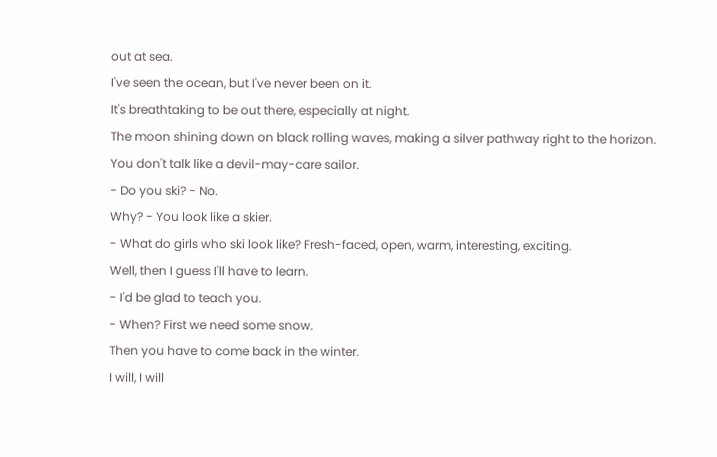out at sea.
I've seen the ocean, but I've never been on it.
It's breathtaking to be out there, especially at night.
The moon shining down on black rolling waves, making a silver pathway right to the horizon.
You don't talk like a devil-may-care sailor.
- Do you ski? - No.
Why? - You look like a skier.
- What do girls who ski look like? Fresh-faced, open, warm, interesting, exciting.
Well, then I guess I'll have to learn.
- I'd be glad to teach you.
- When? First we need some snow.
Then you have to come back in the winter.
I will, I will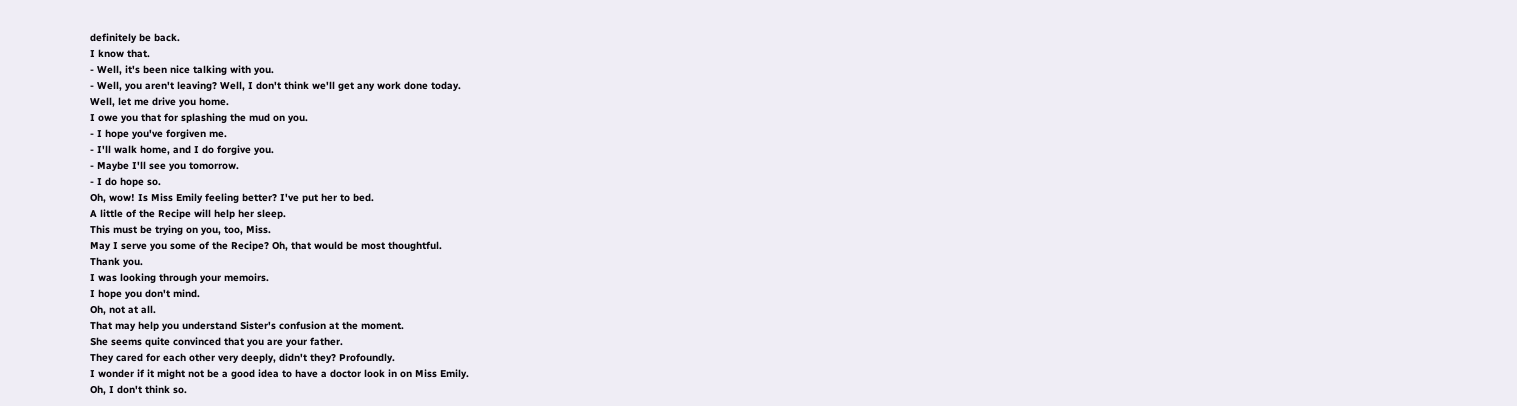definitely be back.
I know that.
- Well, it's been nice talking with you.
- Well, you aren't leaving? Well, I don't think we'll get any work done today.
Well, let me drive you home.
I owe you that for splashing the mud on you.
- I hope you've forgiven me.
- I'll walk home, and I do forgive you.
- Maybe I'll see you tomorrow.
- I do hope so.
Oh, wow! Is Miss Emily feeling better? I've put her to bed.
A little of the Recipe will help her sleep.
This must be trying on you, too, Miss.
May I serve you some of the Recipe? Oh, that would be most thoughtful.
Thank you.
I was looking through your memoirs.
I hope you don't mind.
Oh, not at all.
That may help you understand Sister's confusion at the moment.
She seems quite convinced that you are your father.
They cared for each other very deeply, didn't they? Profoundly.
I wonder if it might not be a good idea to have a doctor look in on Miss Emily.
Oh, I don't think so.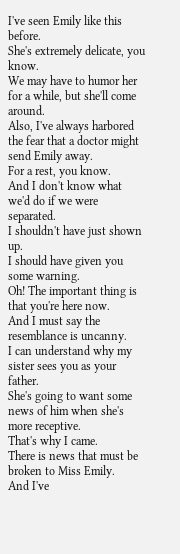I've seen Emily like this before.
She's extremely delicate, you know.
We may have to humor her for a while, but she'll come around.
Also, I've always harbored the fear that a doctor might send Emily away.
For a rest, you know.
And I don't know what we'd do if we were separated.
I shouldn't have just shown up.
I should have given you some warning.
Oh! The important thing is that you're here now.
And I must say the resemblance is uncanny.
I can understand why my sister sees you as your father.
She's going to want some news of him when she's more receptive.
That's why I came.
There is news that must be broken to Miss Emily.
And I've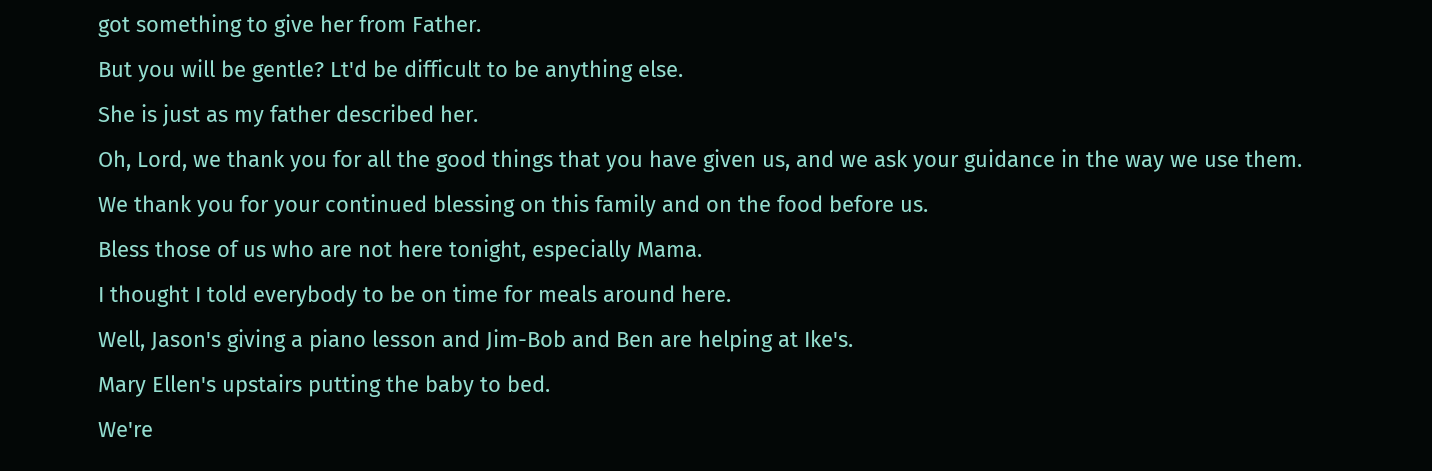got something to give her from Father.
But you will be gentle? Lt'd be difficult to be anything else.
She is just as my father described her.
Oh, Lord, we thank you for all the good things that you have given us, and we ask your guidance in the way we use them.
We thank you for your continued blessing on this family and on the food before us.
Bless those of us who are not here tonight, especially Mama.
I thought I told everybody to be on time for meals around here.
Well, Jason's giving a piano lesson and Jim-Bob and Ben are helping at Ike's.
Mary Ellen's upstairs putting the baby to bed.
We're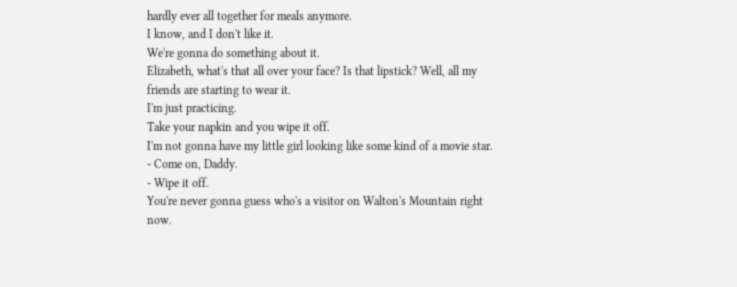hardly ever all together for meals anymore.
I know, and I don't like it.
We're gonna do something about it.
Elizabeth, what's that all over your face? Is that lipstick? Well, all my friends are starting to wear it.
I'm just practicing.
Take your napkin and you wipe it off.
I'm not gonna have my little girl looking like some kind of a movie star.
- Come on, Daddy.
- Wipe it off.
You're never gonna guess who's a visitor on Walton's Mountain right now.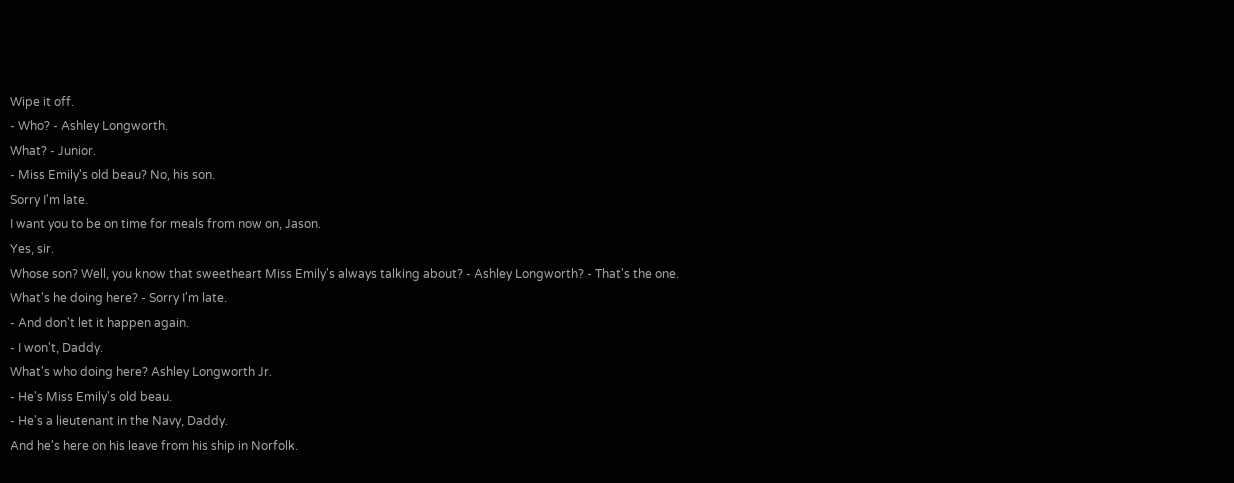Wipe it off.
- Who? - Ashley Longworth.
What? - Junior.
- Miss Emily's old beau? No, his son.
Sorry I'm late.
I want you to be on time for meals from now on, Jason.
Yes, sir.
Whose son? Well, you know that sweetheart Miss Emily's always talking about? - Ashley Longworth? - That's the one.
What's he doing here? - Sorry I'm late.
- And don't let it happen again.
- I won't, Daddy.
What's who doing here? Ashley Longworth Jr.
- He's Miss Emily's old beau.
- He's a lieutenant in the Navy, Daddy.
And he's here on his leave from his ship in Norfolk.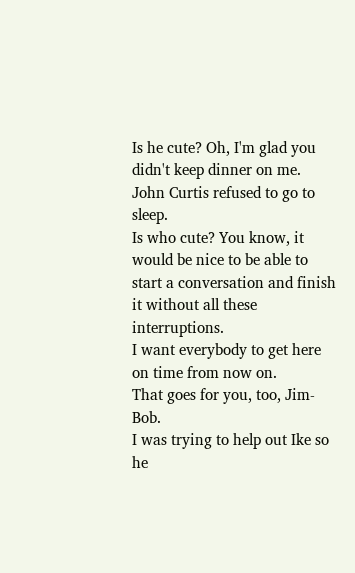Is he cute? Oh, I'm glad you didn't keep dinner on me.
John Curtis refused to go to sleep.
Is who cute? You know, it would be nice to be able to start a conversation and finish it without all these interruptions.
I want everybody to get here on time from now on.
That goes for you, too, Jim-Bob.
I was trying to help out Ike so he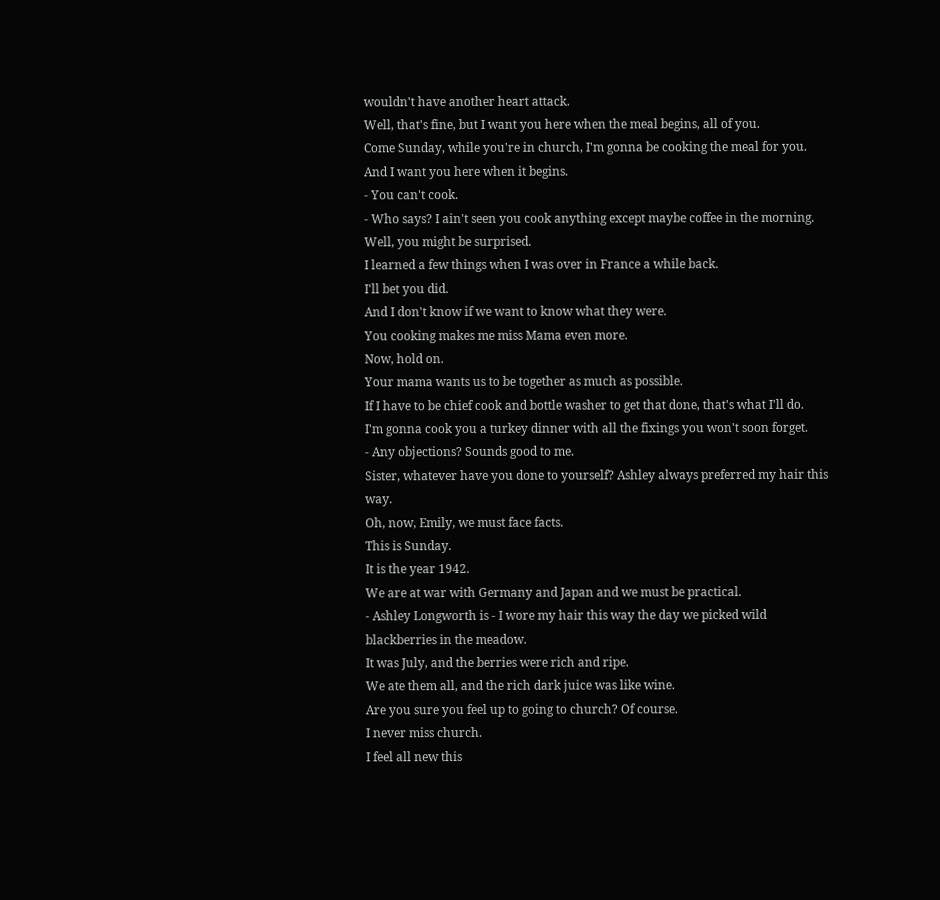wouldn't have another heart attack.
Well, that's fine, but I want you here when the meal begins, all of you.
Come Sunday, while you're in church, I'm gonna be cooking the meal for you.
And I want you here when it begins.
- You can't cook.
- Who says? I ain't seen you cook anything except maybe coffee in the morning.
Well, you might be surprised.
I learned a few things when I was over in France a while back.
I'll bet you did.
And I don't know if we want to know what they were.
You cooking makes me miss Mama even more.
Now, hold on.
Your mama wants us to be together as much as possible.
If I have to be chief cook and bottle washer to get that done, that's what I'll do.
I'm gonna cook you a turkey dinner with all the fixings you won't soon forget.
- Any objections? Sounds good to me.
Sister, whatever have you done to yourself? Ashley always preferred my hair this way.
Oh, now, Emily, we must face facts.
This is Sunday.
It is the year 1942.
We are at war with Germany and Japan and we must be practical.
- Ashley Longworth is - I wore my hair this way the day we picked wild blackberries in the meadow.
It was July, and the berries were rich and ripe.
We ate them all, and the rich dark juice was like wine.
Are you sure you feel up to going to church? Of course.
I never miss church.
I feel all new this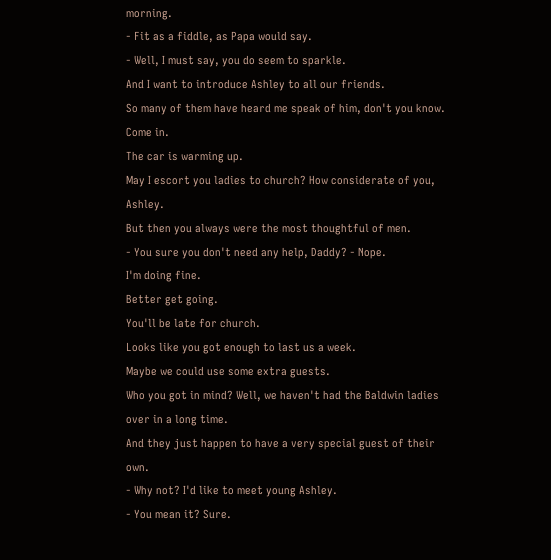morning.
- Fit as a fiddle, as Papa would say.
- Well, I must say, you do seem to sparkle.
And I want to introduce Ashley to all our friends.
So many of them have heard me speak of him, don't you know.
Come in.
The car is warming up.
May I escort you ladies to church? How considerate of you, Ashley.
But then you always were the most thoughtful of men.
- You sure you don't need any help, Daddy? - Nope.
I'm doing fine.
Better get going.
You'll be late for church.
Looks like you got enough to last us a week.
Maybe we could use some extra guests.
Who you got in mind? Well, we haven't had the Baldwin ladies over in a long time.
And they just happen to have a very special guest of their own.
- Why not? I'd like to meet young Ashley.
- You mean it? Sure.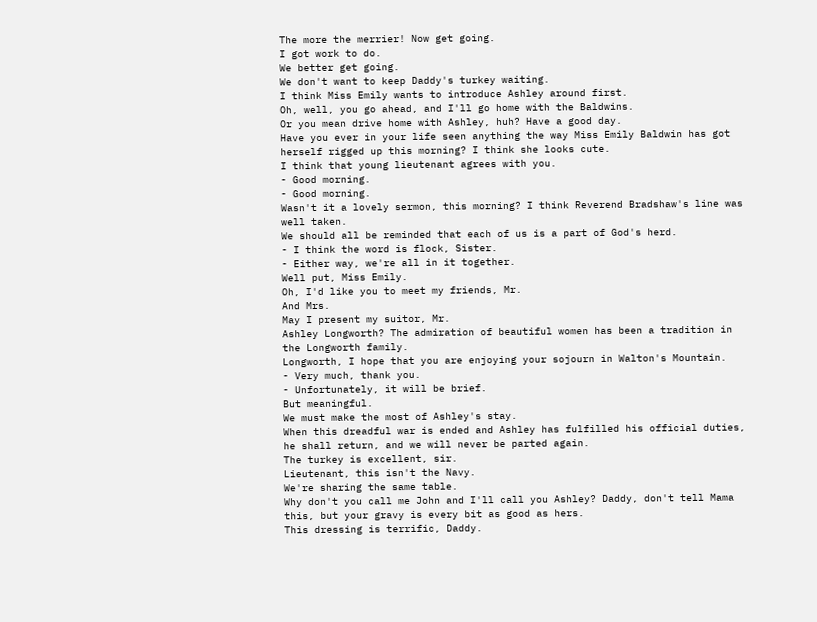The more the merrier! Now get going.
I got work to do.
We better get going.
We don't want to keep Daddy's turkey waiting.
I think Miss Emily wants to introduce Ashley around first.
Oh, well, you go ahead, and I'll go home with the Baldwins.
Or you mean drive home with Ashley, huh? Have a good day.
Have you ever in your life seen anything the way Miss Emily Baldwin has got herself rigged up this morning? I think she looks cute.
I think that young lieutenant agrees with you.
- Good morning.
- Good morning.
Wasn't it a lovely sermon, this morning? I think Reverend Bradshaw's line was well taken.
We should all be reminded that each of us is a part of God's herd.
- I think the word is flock, Sister.
- Either way, we're all in it together.
Well put, Miss Emily.
Oh, I'd like you to meet my friends, Mr.
And Mrs.
May I present my suitor, Mr.
Ashley Longworth? The admiration of beautiful women has been a tradition in the Longworth family.
Longworth, I hope that you are enjoying your sojourn in Walton's Mountain.
- Very much, thank you.
- Unfortunately, it will be brief.
But meaningful.
We must make the most of Ashley's stay.
When this dreadful war is ended and Ashley has fulfilled his official duties, he shall return, and we will never be parted again.
The turkey is excellent, sir.
Lieutenant, this isn't the Navy.
We're sharing the same table.
Why don't you call me John and I'll call you Ashley? Daddy, don't tell Mama this, but your gravy is every bit as good as hers.
This dressing is terrific, Daddy.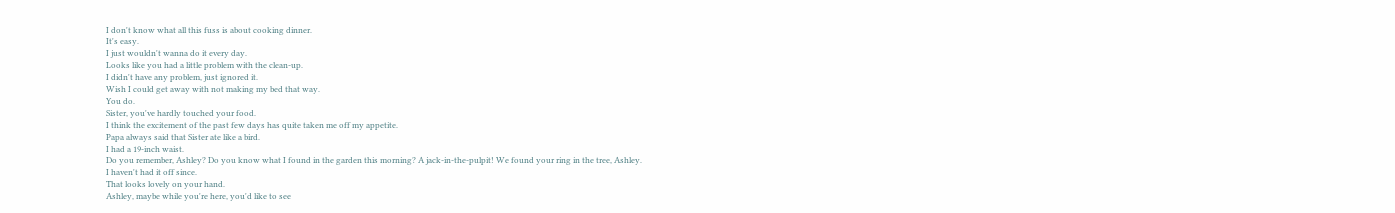I don't know what all this fuss is about cooking dinner.
It's easy.
I just wouldn't wanna do it every day.
Looks like you had a little problem with the clean-up.
I didn't have any problem, just ignored it.
Wish I could get away with not making my bed that way.
You do.
Sister, you've hardly touched your food.
I think the excitement of the past few days has quite taken me off my appetite.
Papa always said that Sister ate like a bird.
I had a 19-inch waist.
Do you remember, Ashley? Do you know what I found in the garden this morning? A jack-in-the-pulpit! We found your ring in the tree, Ashley.
I haven't had it off since.
That looks lovely on your hand.
Ashley, maybe while you're here, you'd like to see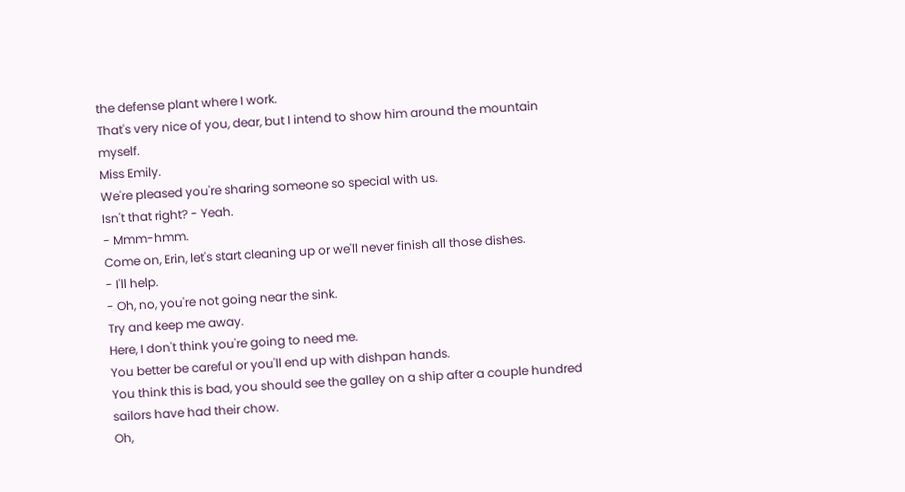the defense plant where I work.
That's very nice of you, dear, but I intend to show him around the mountain myself.
Miss Emily.
We're pleased you're sharing someone so special with us.
Isn't that right? - Yeah.
- Mmm-hmm.
Come on, Erin, let's start cleaning up or we'll never finish all those dishes.
- I'll help.
- Oh, no, you're not going near the sink.
Try and keep me away.
Here, I don't think you're going to need me.
You better be careful or you'll end up with dishpan hands.
You think this is bad, you should see the galley on a ship after a couple hundred sailors have had their chow.
Oh,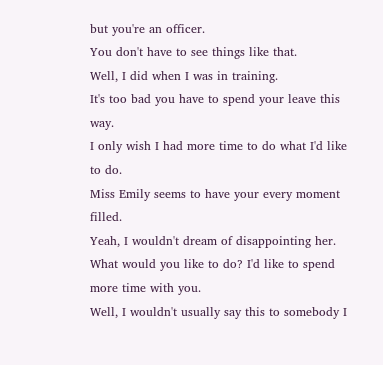but you're an officer.
You don't have to see things like that.
Well, I did when I was in training.
It's too bad you have to spend your leave this way.
I only wish I had more time to do what I'd like to do.
Miss Emily seems to have your every moment filled.
Yeah, I wouldn't dream of disappointing her.
What would you like to do? I'd like to spend more time with you.
Well, I wouldn't usually say this to somebody I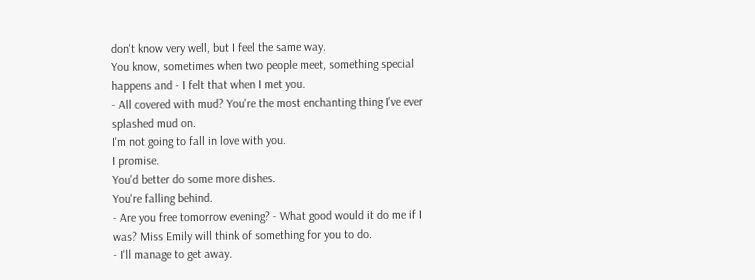don't know very well, but I feel the same way.
You know, sometimes when two people meet, something special happens and - I felt that when I met you.
- All covered with mud? You're the most enchanting thing I've ever splashed mud on.
I'm not going to fall in love with you.
I promise.
You'd better do some more dishes.
You're falling behind.
- Are you free tomorrow evening? - What good would it do me if I was? Miss Emily will think of something for you to do.
- I'll manage to get away.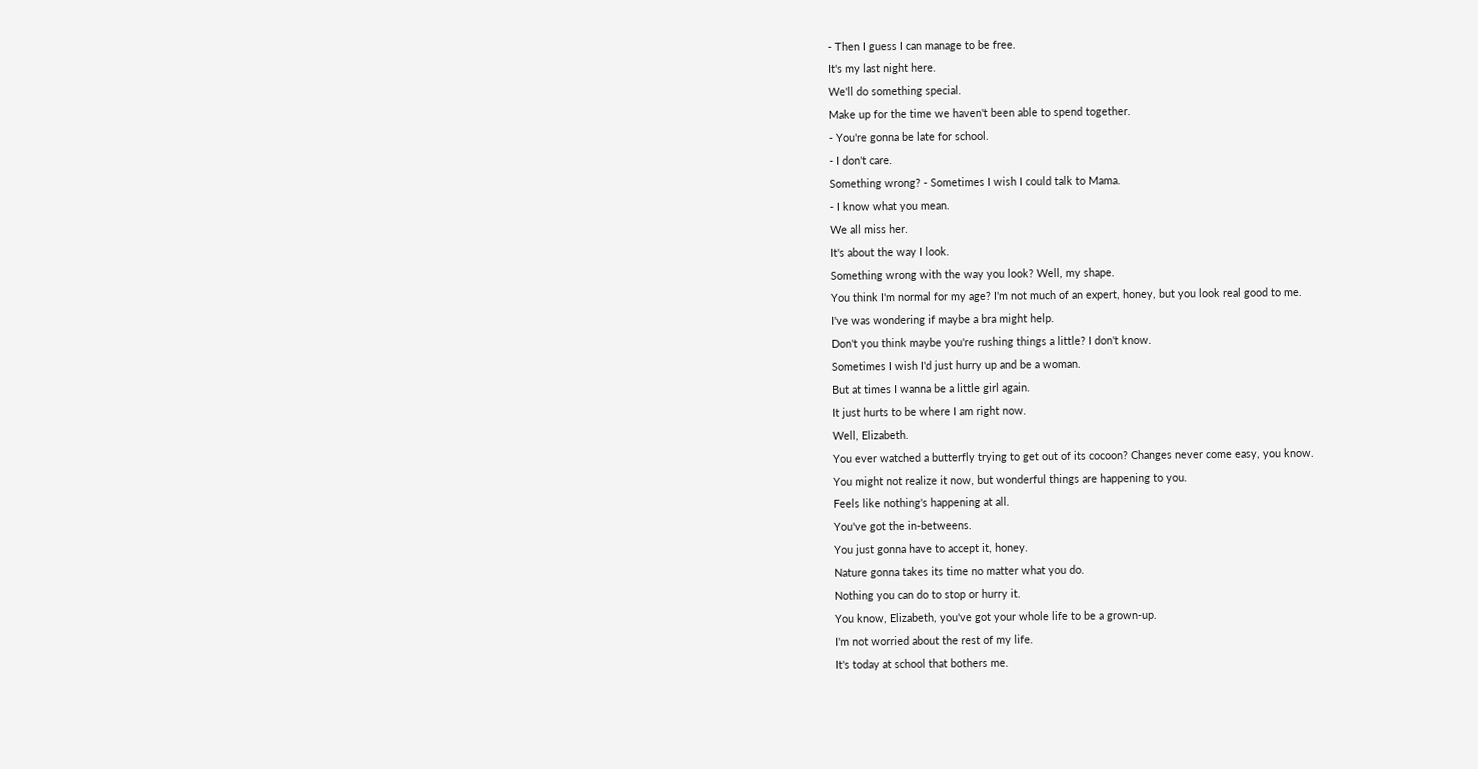- Then I guess I can manage to be free.
It's my last night here.
We'll do something special.
Make up for the time we haven't been able to spend together.
- You're gonna be late for school.
- I don't care.
Something wrong? - Sometimes I wish I could talk to Mama.
- I know what you mean.
We all miss her.
It's about the way I look.
Something wrong with the way you look? Well, my shape.
You think I'm normal for my age? I'm not much of an expert, honey, but you look real good to me.
I've was wondering if maybe a bra might help.
Don't you think maybe you're rushing things a little? I don't know.
Sometimes I wish I'd just hurry up and be a woman.
But at times I wanna be a little girl again.
It just hurts to be where I am right now.
Well, Elizabeth.
You ever watched a butterfly trying to get out of its cocoon? Changes never come easy, you know.
You might not realize it now, but wonderful things are happening to you.
Feels like nothing's happening at all.
You've got the in-betweens.
You just gonna have to accept it, honey.
Nature gonna takes its time no matter what you do.
Nothing you can do to stop or hurry it.
You know, Elizabeth, you've got your whole life to be a grown-up.
I'm not worried about the rest of my life.
It's today at school that bothers me.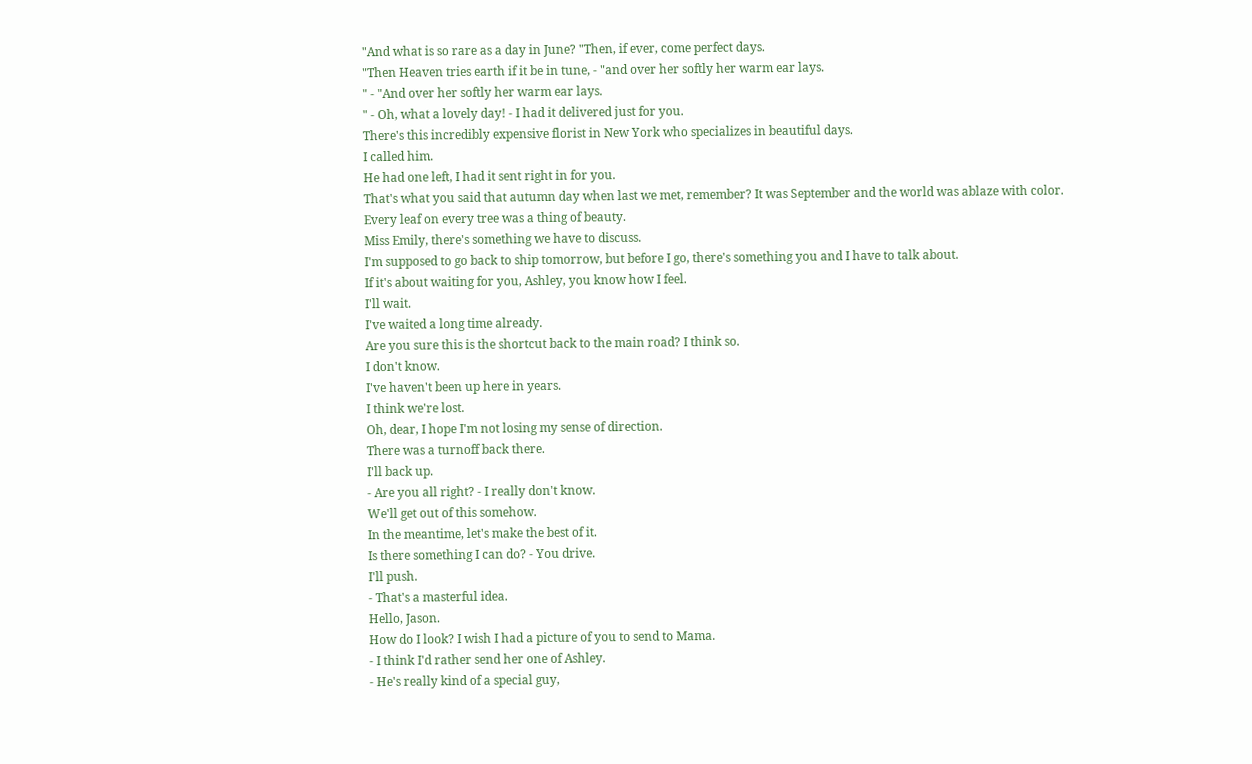"And what is so rare as a day in June? "Then, if ever, come perfect days.
"Then Heaven tries earth if it be in tune, - "and over her softly her warm ear lays.
" - "And over her softly her warm ear lays.
" - Oh, what a lovely day! - I had it delivered just for you.
There's this incredibly expensive florist in New York who specializes in beautiful days.
I called him.
He had one left, I had it sent right in for you.
That's what you said that autumn day when last we met, remember? It was September and the world was ablaze with color.
Every leaf on every tree was a thing of beauty.
Miss Emily, there's something we have to discuss.
I'm supposed to go back to ship tomorrow, but before I go, there's something you and I have to talk about.
If it's about waiting for you, Ashley, you know how I feel.
I'll wait.
I've waited a long time already.
Are you sure this is the shortcut back to the main road? I think so.
I don't know.
I've haven't been up here in years.
I think we're lost.
Oh, dear, I hope I'm not losing my sense of direction.
There was a turnoff back there.
I'll back up.
- Are you all right? - I really don't know.
We'll get out of this somehow.
In the meantime, let's make the best of it.
Is there something I can do? - You drive.
I'll push.
- That's a masterful idea.
Hello, Jason.
How do I look? I wish I had a picture of you to send to Mama.
- I think I'd rather send her one of Ashley.
- He's really kind of a special guy,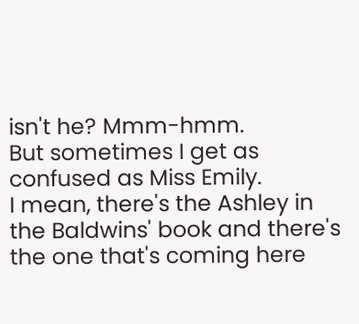isn't he? Mmm-hmm.
But sometimes I get as confused as Miss Emily.
I mean, there's the Ashley in the Baldwins' book and there's the one that's coming here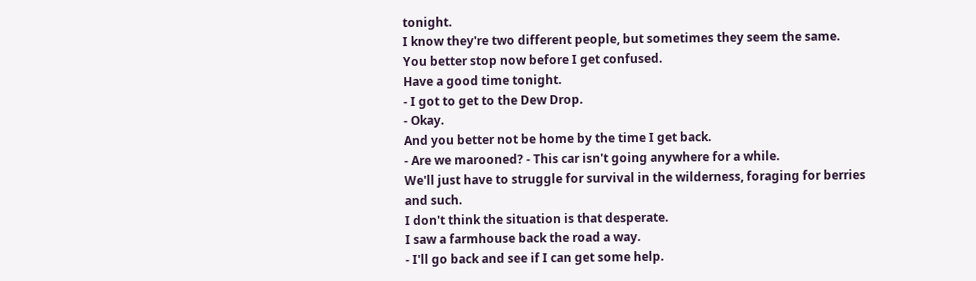tonight.
I know they're two different people, but sometimes they seem the same.
You better stop now before I get confused.
Have a good time tonight.
- I got to get to the Dew Drop.
- Okay.
And you better not be home by the time I get back.
- Are we marooned? - This car isn't going anywhere for a while.
We'll just have to struggle for survival in the wilderness, foraging for berries and such.
I don't think the situation is that desperate.
I saw a farmhouse back the road a way.
- I'll go back and see if I can get some help.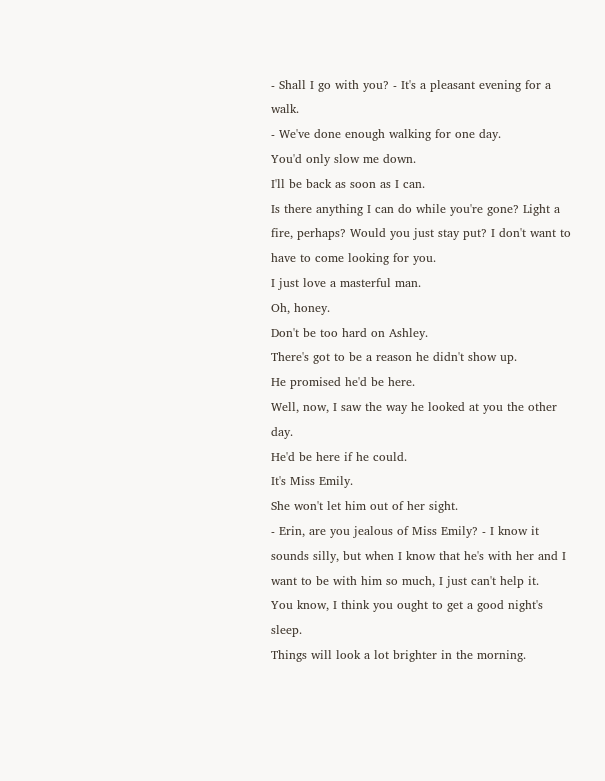- Shall I go with you? - It's a pleasant evening for a walk.
- We've done enough walking for one day.
You'd only slow me down.
I'll be back as soon as I can.
Is there anything I can do while you're gone? Light a fire, perhaps? Would you just stay put? I don't want to have to come looking for you.
I just love a masterful man.
Oh, honey.
Don't be too hard on Ashley.
There's got to be a reason he didn't show up.
He promised he'd be here.
Well, now, I saw the way he looked at you the other day.
He'd be here if he could.
It's Miss Emily.
She won't let him out of her sight.
- Erin, are you jealous of Miss Emily? - I know it sounds silly, but when I know that he's with her and I want to be with him so much, I just can't help it.
You know, I think you ought to get a good night's sleep.
Things will look a lot brighter in the morning.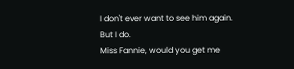I don't ever want to see him again.
But I do.
Miss Fannie, would you get me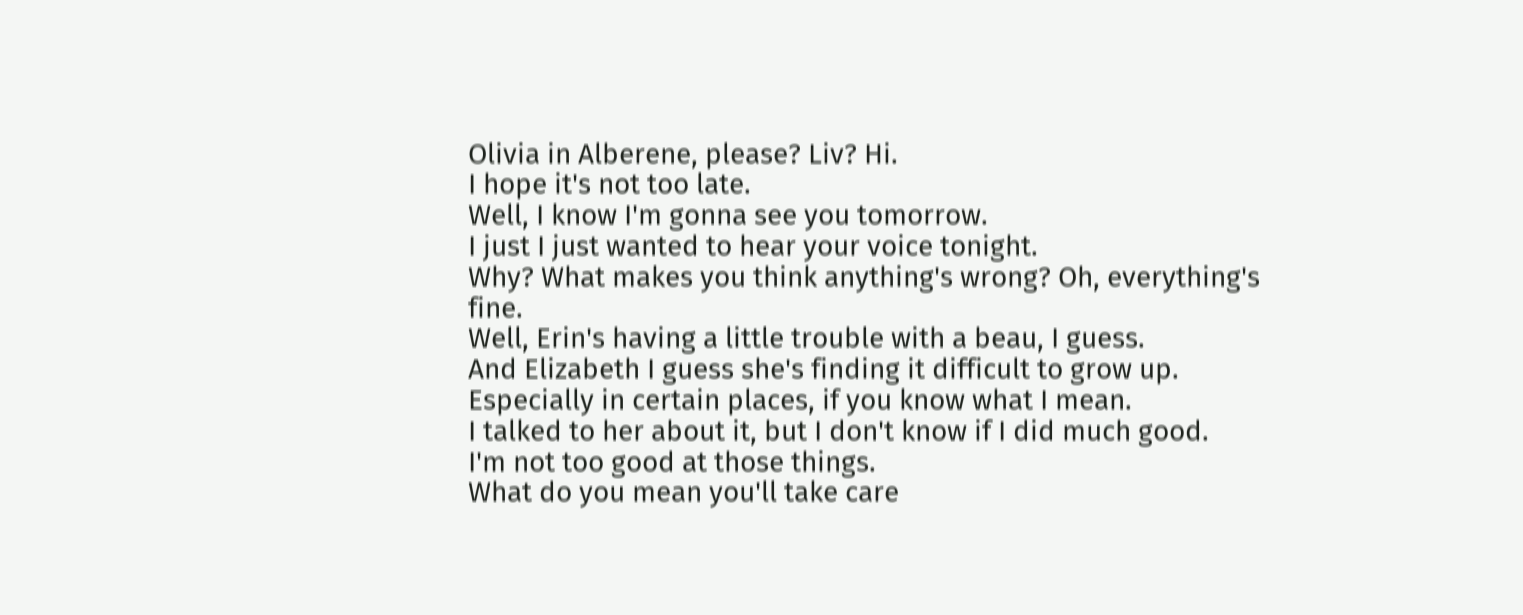Olivia in Alberene, please? Liv? Hi.
I hope it's not too late.
Well, I know I'm gonna see you tomorrow.
I just I just wanted to hear your voice tonight.
Why? What makes you think anything's wrong? Oh, everything's fine.
Well, Erin's having a little trouble with a beau, I guess.
And Elizabeth I guess she's finding it difficult to grow up.
Especially in certain places, if you know what I mean.
I talked to her about it, but I don't know if I did much good.
I'm not too good at those things.
What do you mean you'll take care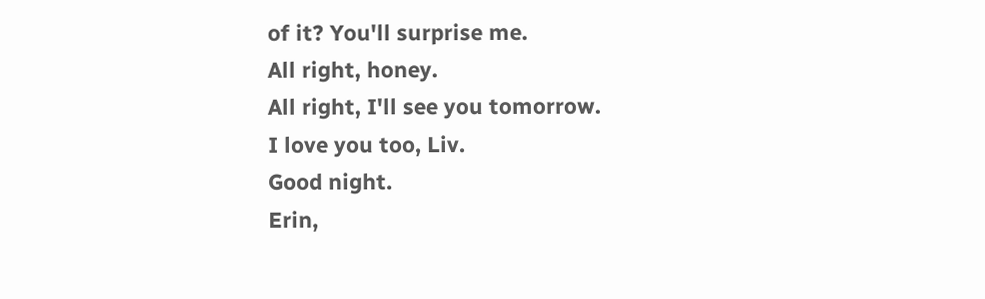of it? You'll surprise me.
All right, honey.
All right, I'll see you tomorrow.
I love you too, Liv.
Good night.
Erin,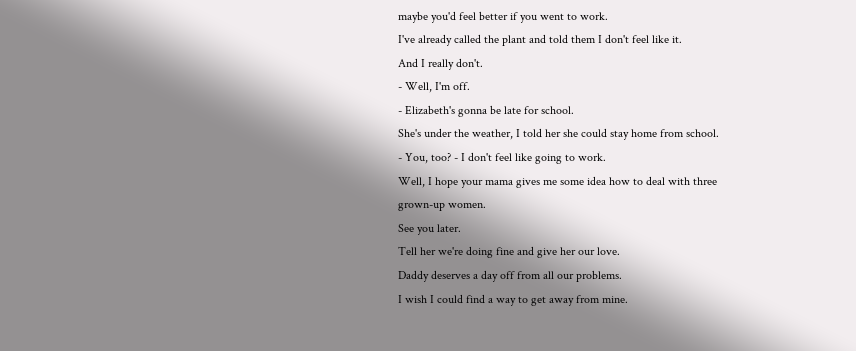maybe you'd feel better if you went to work.
I've already called the plant and told them I don't feel like it.
And I really don't.
- Well, I'm off.
- Elizabeth's gonna be late for school.
She's under the weather, I told her she could stay home from school.
- You, too? - I don't feel like going to work.
Well, I hope your mama gives me some idea how to deal with three grown-up women.
See you later.
Tell her we're doing fine and give her our love.
Daddy deserves a day off from all our problems.
I wish I could find a way to get away from mine.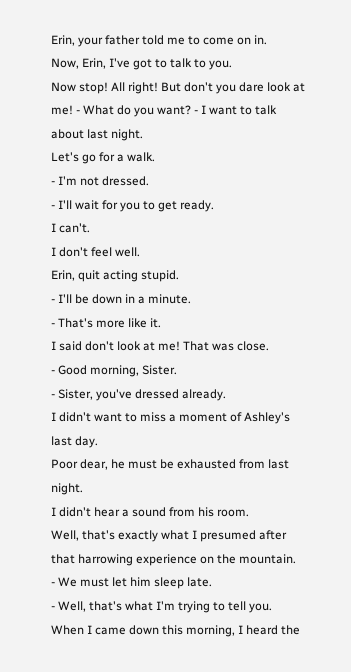Erin, your father told me to come on in.
Now, Erin, I've got to talk to you.
Now stop! All right! But don't you dare look at me! - What do you want? - I want to talk about last night.
Let's go for a walk.
- I'm not dressed.
- I'll wait for you to get ready.
I can't.
I don't feel well.
Erin, quit acting stupid.
- I'll be down in a minute.
- That's more like it.
I said don't look at me! That was close.
- Good morning, Sister.
- Sister, you've dressed already.
I didn't want to miss a moment of Ashley's last day.
Poor dear, he must be exhausted from last night.
I didn't hear a sound from his room.
Well, that's exactly what I presumed after that harrowing experience on the mountain.
- We must let him sleep late.
- Well, that's what I'm trying to tell you.
When I came down this morning, I heard the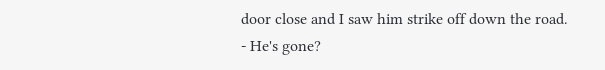door close and I saw him strike off down the road.
- He's gone?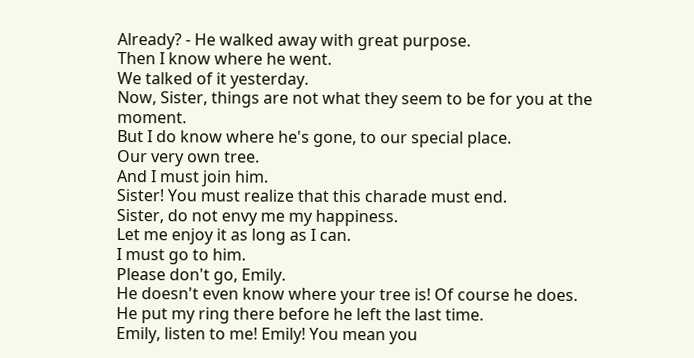Already? - He walked away with great purpose.
Then I know where he went.
We talked of it yesterday.
Now, Sister, things are not what they seem to be for you at the moment.
But I do know where he's gone, to our special place.
Our very own tree.
And I must join him.
Sister! You must realize that this charade must end.
Sister, do not envy me my happiness.
Let me enjoy it as long as I can.
I must go to him.
Please don't go, Emily.
He doesn't even know where your tree is! Of course he does.
He put my ring there before he left the last time.
Emily, listen to me! Emily! You mean you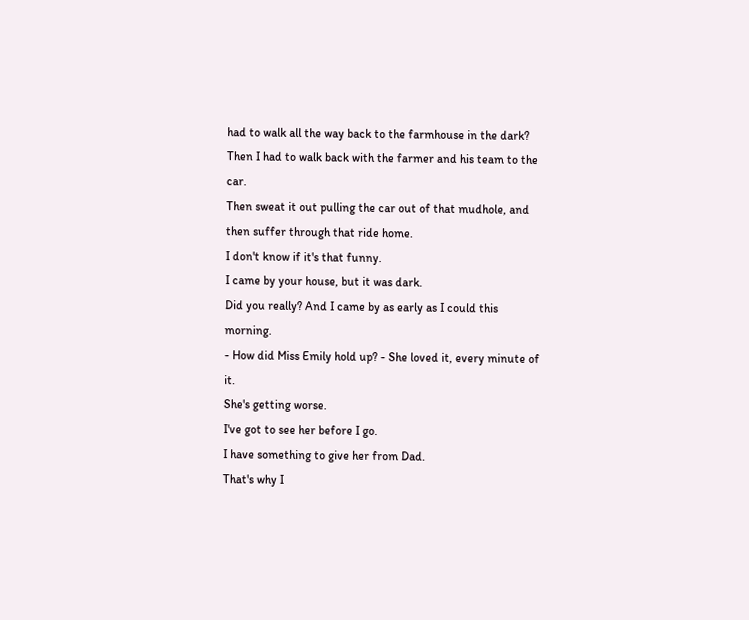had to walk all the way back to the farmhouse in the dark? Then I had to walk back with the farmer and his team to the car.
Then sweat it out pulling the car out of that mudhole, and then suffer through that ride home.
I don't know if it's that funny.
I came by your house, but it was dark.
Did you really? And I came by as early as I could this morning.
- How did Miss Emily hold up? - She loved it, every minute of it.
She's getting worse.
I've got to see her before I go.
I have something to give her from Dad.
That's why I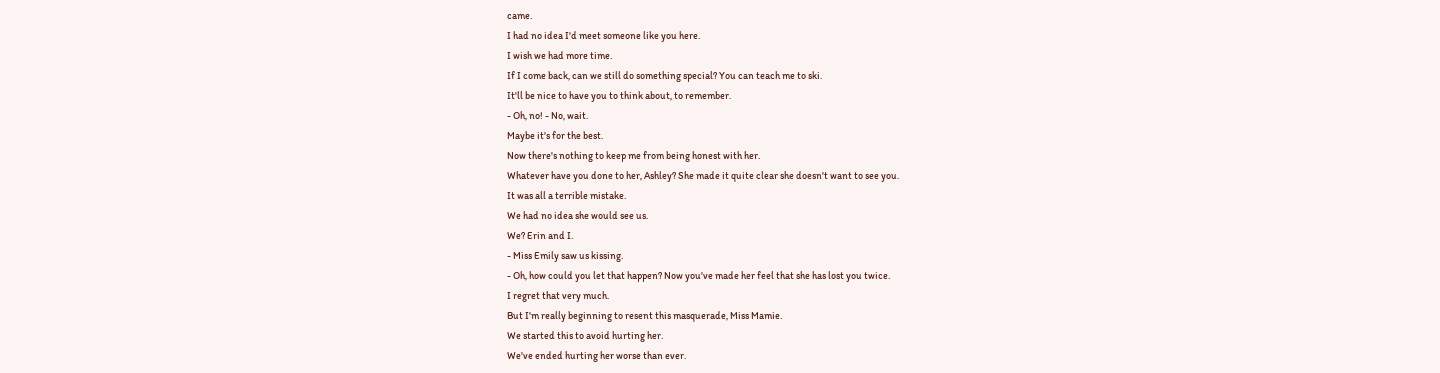came.
I had no idea I'd meet someone like you here.
I wish we had more time.
If I come back, can we still do something special? You can teach me to ski.
It'll be nice to have you to think about, to remember.
- Oh, no! - No, wait.
Maybe it's for the best.
Now there's nothing to keep me from being honest with her.
Whatever have you done to her, Ashley? She made it quite clear she doesn't want to see you.
It was all a terrible mistake.
We had no idea she would see us.
We? Erin and I.
- Miss Emily saw us kissing.
- Oh, how could you let that happen? Now you've made her feel that she has lost you twice.
I regret that very much.
But I'm really beginning to resent this masquerade, Miss Mamie.
We started this to avoid hurting her.
We've ended hurting her worse than ever.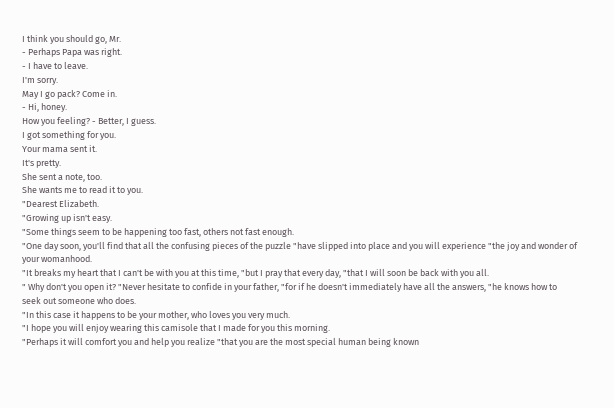I think you should go, Mr.
- Perhaps Papa was right.
- I have to leave.
I'm sorry.
May I go pack? Come in.
- Hi, honey.
How you feeling? - Better, I guess.
I got something for you.
Your mama sent it.
It's pretty.
She sent a note, too.
She wants me to read it to you.
"Dearest Elizabeth.
"Growing up isn't easy.
"Some things seem to be happening too fast, others not fast enough.
"One day soon, you'll find that all the confusing pieces of the puzzle "have slipped into place and you will experience "the joy and wonder of your womanhood.
"It breaks my heart that I can't be with you at this time, "but I pray that every day, "that I will soon be back with you all.
" Why don't you open it? "Never hesitate to confide in your father, "for if he doesn't immediately have all the answers, "he knows how to seek out someone who does.
"In this case it happens to be your mother, who loves you very much.
"I hope you will enjoy wearing this camisole that I made for you this morning.
"Perhaps it will comfort you and help you realize "that you are the most special human being known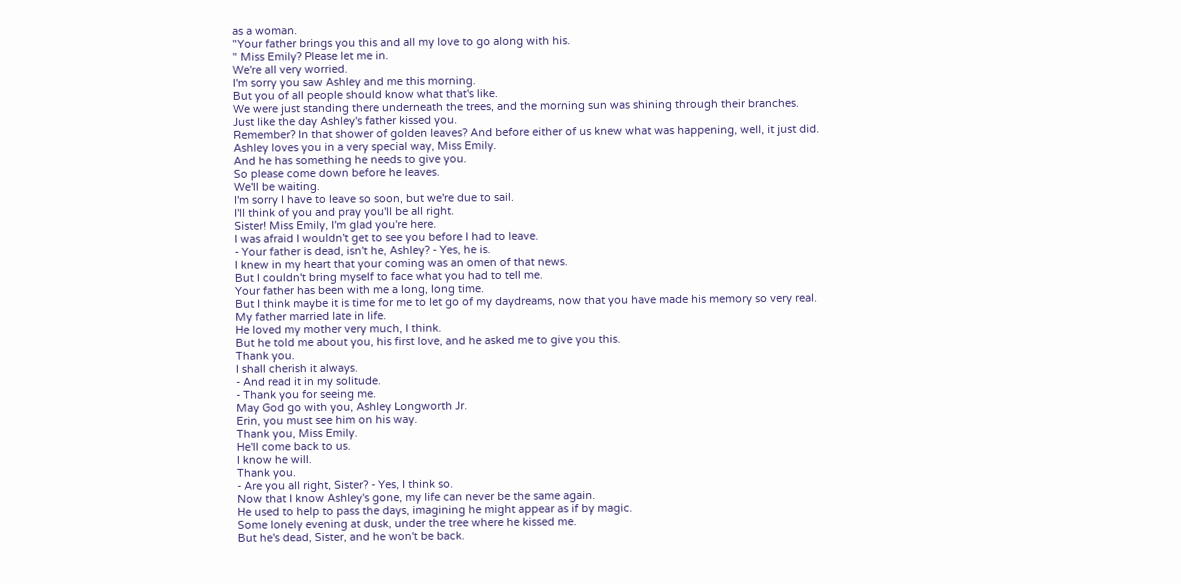as a woman.
"Your father brings you this and all my love to go along with his.
" Miss Emily? Please let me in.
We're all very worried.
I'm sorry you saw Ashley and me this morning.
But you of all people should know what that's like.
We were just standing there underneath the trees, and the morning sun was shining through their branches.
Just like the day Ashley's father kissed you.
Remember? In that shower of golden leaves? And before either of us knew what was happening, well, it just did.
Ashley loves you in a very special way, Miss Emily.
And he has something he needs to give you.
So please come down before he leaves.
We'll be waiting.
I'm sorry I have to leave so soon, but we're due to sail.
I'll think of you and pray you'll be all right.
Sister! Miss Emily, I'm glad you're here.
I was afraid I wouldn't get to see you before I had to leave.
- Your father is dead, isn't he, Ashley? - Yes, he is.
I knew in my heart that your coming was an omen of that news.
But I couldn't bring myself to face what you had to tell me.
Your father has been with me a long, long time.
But I think maybe it is time for me to let go of my daydreams, now that you have made his memory so very real.
My father married late in life.
He loved my mother very much, I think.
But he told me about you, his first love, and he asked me to give you this.
Thank you.
I shall cherish it always.
- And read it in my solitude.
- Thank you for seeing me.
May God go with you, Ashley Longworth Jr.
Erin, you must see him on his way.
Thank you, Miss Emily.
He'll come back to us.
I know he will.
Thank you.
- Are you all right, Sister? - Yes, I think so.
Now that I know Ashley's gone, my life can never be the same again.
He used to help to pass the days, imagining he might appear as if by magic.
Some lonely evening at dusk, under the tree where he kissed me.
But he's dead, Sister, and he won't be back.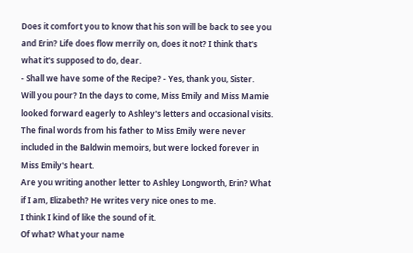Does it comfort you to know that his son will be back to see you and Erin? Life does flow merrily on, does it not? I think that's what it's supposed to do, dear.
- Shall we have some of the Recipe? - Yes, thank you, Sister.
Will you pour? In the days to come, Miss Emily and Miss Mamie looked forward eagerly to Ashley's letters and occasional visits.
The final words from his father to Miss Emily were never included in the Baldwin memoirs, but were locked forever in Miss Emily's heart.
Are you writing another letter to Ashley Longworth, Erin? What if I am, Elizabeth? He writes very nice ones to me.
I think I kind of like the sound of it.
Of what? What your name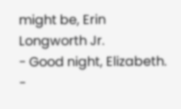might be, Erin Longworth Jr.
- Good night, Elizabeth.
-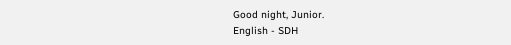Good night, Junior.
English - SDH